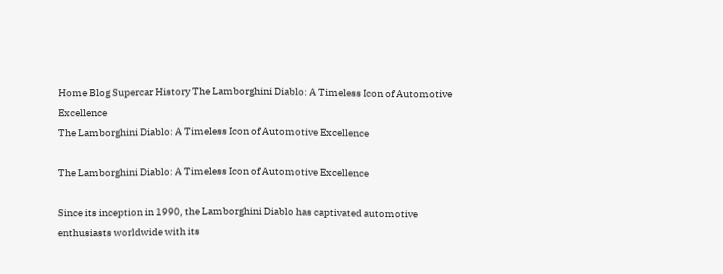Home Blog Supercar History The Lamborghini Diablo: A Timeless Icon of Automotive Excellence
The Lamborghini Diablo: A Timeless Icon of Automotive Excellence

The Lamborghini Diablo: A Timeless Icon of Automotive Excellence

Since its inception in 1990, the Lamborghini Diablo has captivated automotive enthusiasts worldwide with its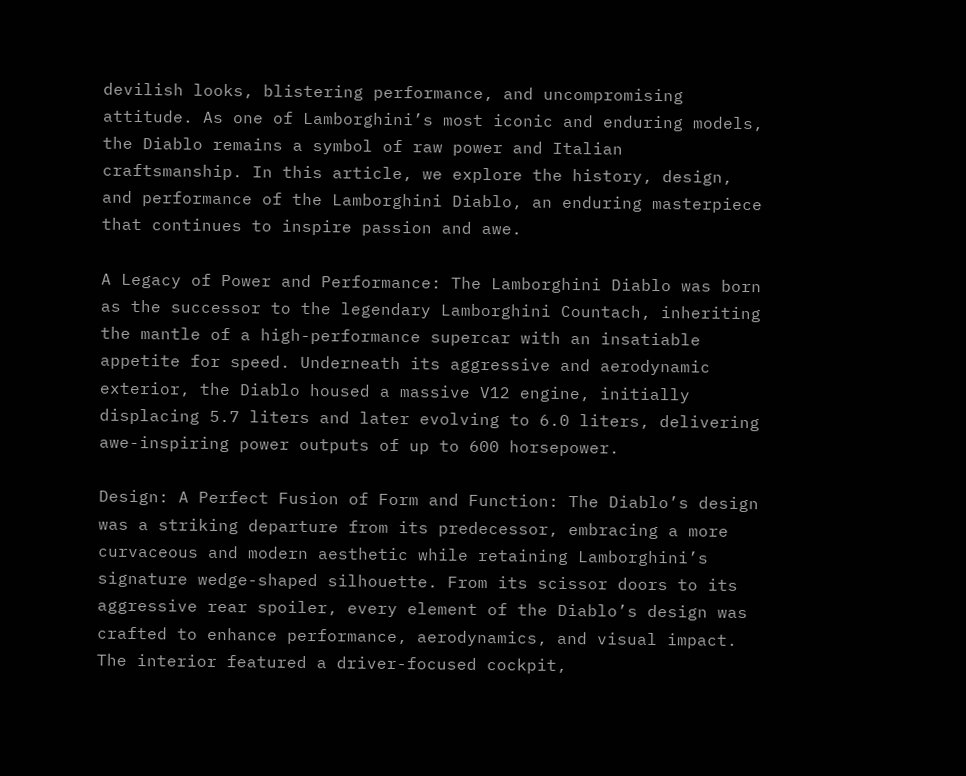devilish looks, blistering performance, and uncompromising attitude. As one of Lamborghini’s most iconic and enduring models, the Diablo remains a symbol of raw power and Italian craftsmanship. In this article, we explore the history, design, and performance of the Lamborghini Diablo, an enduring masterpiece that continues to inspire passion and awe.

A Legacy of Power and Performance: The Lamborghini Diablo was born as the successor to the legendary Lamborghini Countach, inheriting the mantle of a high-performance supercar with an insatiable appetite for speed. Underneath its aggressive and aerodynamic exterior, the Diablo housed a massive V12 engine, initially displacing 5.7 liters and later evolving to 6.0 liters, delivering awe-inspiring power outputs of up to 600 horsepower.

Design: A Perfect Fusion of Form and Function: The Diablo’s design was a striking departure from its predecessor, embracing a more curvaceous and modern aesthetic while retaining Lamborghini’s signature wedge-shaped silhouette. From its scissor doors to its aggressive rear spoiler, every element of the Diablo’s design was crafted to enhance performance, aerodynamics, and visual impact. The interior featured a driver-focused cockpit,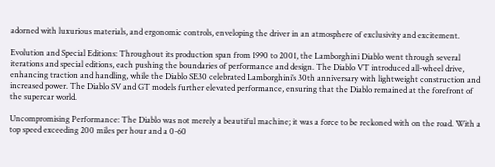adorned with luxurious materials, and ergonomic controls, enveloping the driver in an atmosphere of exclusivity and excitement.

Evolution and Special Editions: Throughout its production span from 1990 to 2001, the Lamborghini Diablo went through several iterations and special editions, each pushing the boundaries of performance and design. The Diablo VT introduced all-wheel drive, enhancing traction and handling, while the Diablo SE30 celebrated Lamborghini’s 30th anniversary with lightweight construction and increased power. The Diablo SV and GT models further elevated performance, ensuring that the Diablo remained at the forefront of the supercar world.

Uncompromising Performance: The Diablo was not merely a beautiful machine; it was a force to be reckoned with on the road. With a top speed exceeding 200 miles per hour and a 0-60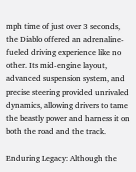mph time of just over 3 seconds, the Diablo offered an adrenaline-fueled driving experience like no other. Its mid-engine layout, advanced suspension system, and precise steering provided unrivaled dynamics, allowing drivers to tame the beastly power and harness it on both the road and the track.

Enduring Legacy: Although the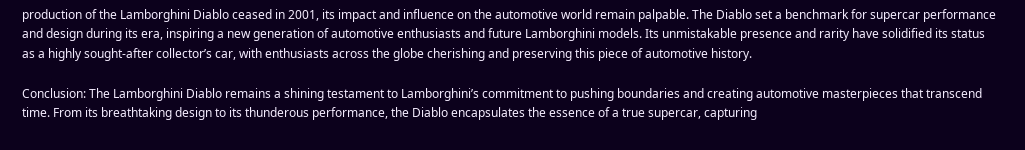production of the Lamborghini Diablo ceased in 2001, its impact and influence on the automotive world remain palpable. The Diablo set a benchmark for supercar performance and design during its era, inspiring a new generation of automotive enthusiasts and future Lamborghini models. Its unmistakable presence and rarity have solidified its status as a highly sought-after collector’s car, with enthusiasts across the globe cherishing and preserving this piece of automotive history.

Conclusion: The Lamborghini Diablo remains a shining testament to Lamborghini’s commitment to pushing boundaries and creating automotive masterpieces that transcend time. From its breathtaking design to its thunderous performance, the Diablo encapsulates the essence of a true supercar, capturing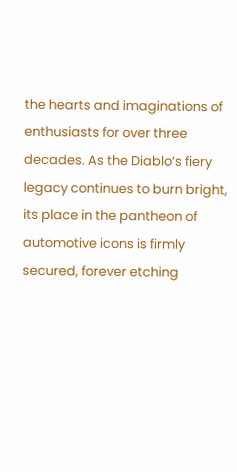the hearts and imaginations of enthusiasts for over three decades. As the Diablo’s fiery legacy continues to burn bright, its place in the pantheon of automotive icons is firmly secured, forever etching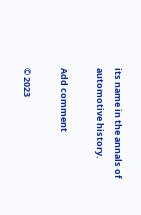its name in the annals of automotive history.

Add comment

© 2023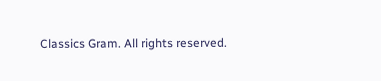Classics Gram. All rights reserved.